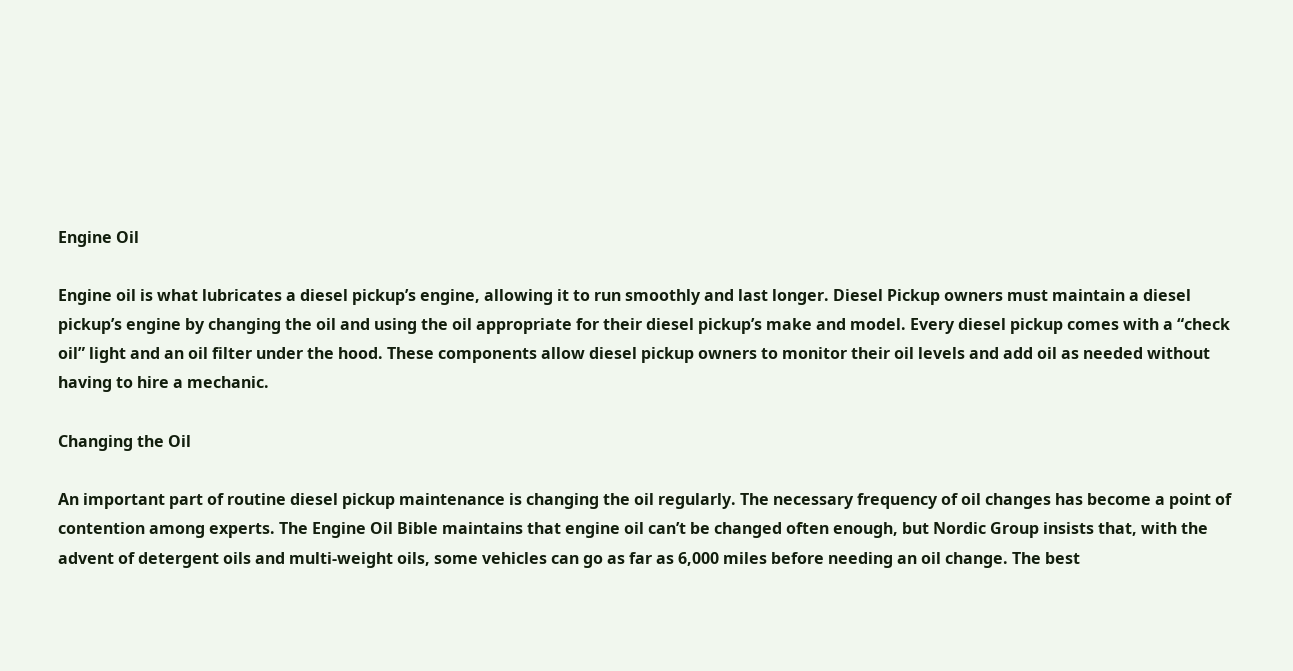Engine Oil

Engine oil is what lubricates a diesel pickup’s engine, allowing it to run smoothly and last longer. Diesel Pickup owners must maintain a diesel pickup’s engine by changing the oil and using the oil appropriate for their diesel pickup’s make and model. Every diesel pickup comes with a “check oil” light and an oil filter under the hood. These components allow diesel pickup owners to monitor their oil levels and add oil as needed without having to hire a mechanic.

Changing the Oil

An important part of routine diesel pickup maintenance is changing the oil regularly. The necessary frequency of oil changes has become a point of contention among experts. The Engine Oil Bible maintains that engine oil can’t be changed often enough, but Nordic Group insists that, with the advent of detergent oils and multi-weight oils, some vehicles can go as far as 6,000 miles before needing an oil change. The best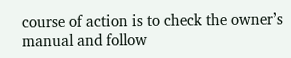course of action is to check the owner’s manual and follow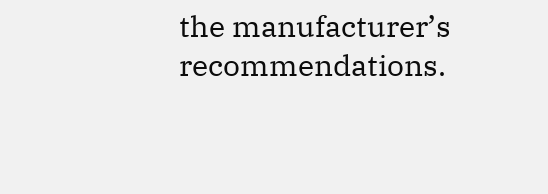the manufacturer’s recommendations.